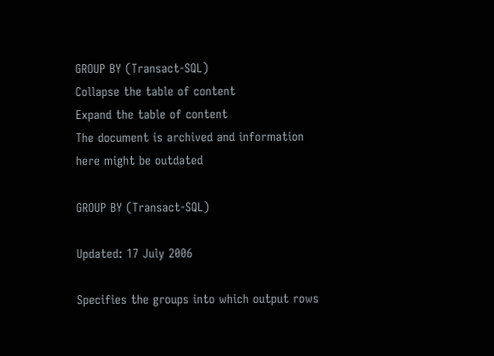GROUP BY (Transact-SQL)
Collapse the table of content
Expand the table of content
The document is archived and information here might be outdated

GROUP BY (Transact-SQL)

Updated: 17 July 2006

Specifies the groups into which output rows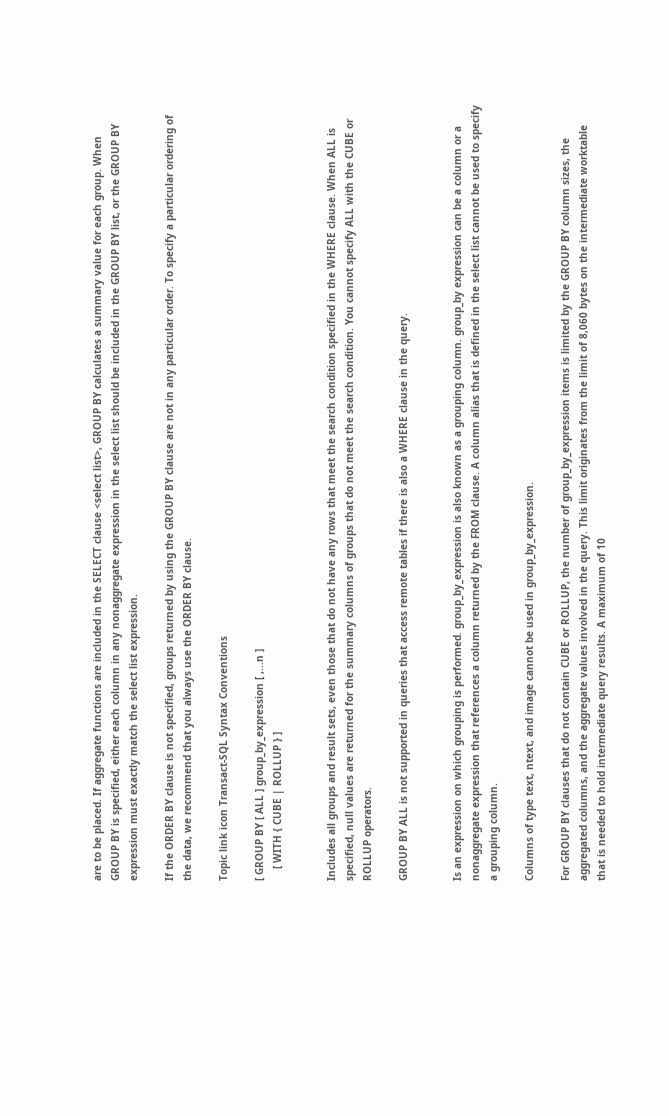are to be placed. If aggregate functions are included in the SELECT clause <select list>, GROUP BY calculates a summary value for each group. When GROUP BY is specified, either each column in any nonaggregate expression in the select list should be included in the GROUP BY list, or the GROUP BY expression must exactly match the select list expression.

If the ORDER BY clause is not specified, groups returned by using the GROUP BY clause are not in any particular order. To specify a particular ordering of the data, we recommend that you always use the ORDER BY clause.

Topic link icon Transact-SQL Syntax Conventions

[ GROUP BY [ ALL ] group_by_expression [ ,...n ]
    [ WITH { CUBE | ROLLUP } ]


Includes all groups and result sets, even those that do not have any rows that meet the search condition specified in the WHERE clause. When ALL is specified, null values are returned for the summary columns of groups that do not meet the search condition. You cannot specify ALL with the CUBE or ROLLUP operators.

GROUP BY ALL is not supported in queries that access remote tables if there is also a WHERE clause in the query.


Is an expression on which grouping is performed. group_by_expression is also known as a grouping column. group_by expression can be a column or a nonaggregate expression that references a column returned by the FROM clause. A column alias that is defined in the select list cannot be used to specify a grouping column.

Columns of type text, ntext, and image cannot be used in group_by_expression.

For GROUP BY clauses that do not contain CUBE or ROLLUP, the number of group_by_expression items is limited by the GROUP BY column sizes, the aggregated columns, and the aggregate values involved in the query. This limit originates from the limit of 8,060 bytes on the intermediate worktable that is needed to hold intermediate query results. A maximum of 10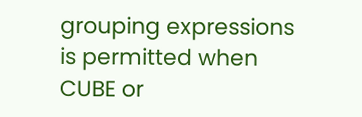grouping expressions is permitted when CUBE or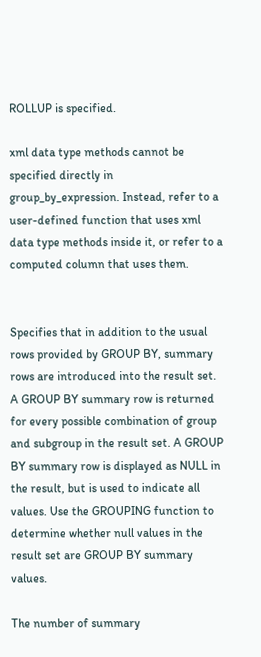ROLLUP is specified.

xml data type methods cannot be specified directly in group_by_expression. Instead, refer to a user-defined function that uses xml data type methods inside it, or refer to a computed column that uses them.


Specifies that in addition to the usual rows provided by GROUP BY, summary rows are introduced into the result set. A GROUP BY summary row is returned for every possible combination of group and subgroup in the result set. A GROUP BY summary row is displayed as NULL in the result, but is used to indicate all values. Use the GROUPING function to determine whether null values in the result set are GROUP BY summary values.

The number of summary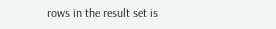rows in the result set is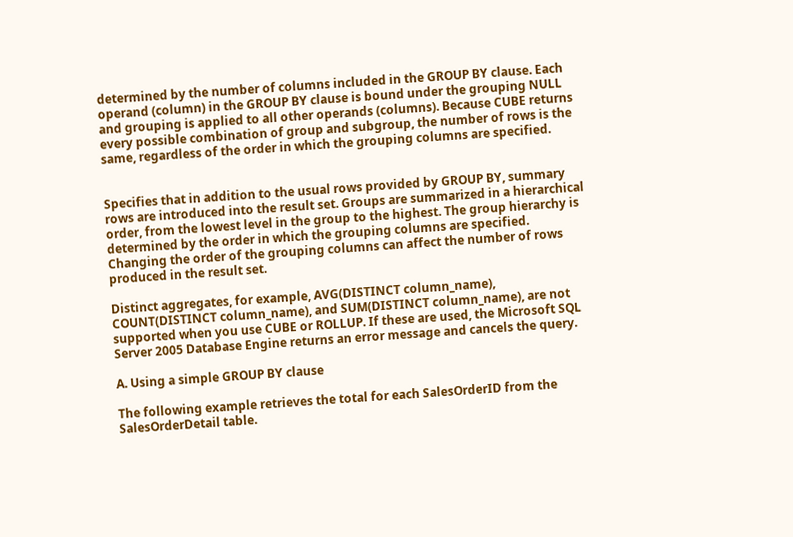determined by the number of columns included in the GROUP BY clause. Each operand (column) in the GROUP BY clause is bound under the grouping NULL and grouping is applied to all other operands (columns). Because CUBE returns every possible combination of group and subgroup, the number of rows is the same, regardless of the order in which the grouping columns are specified.


Specifies that in addition to the usual rows provided by GROUP BY, summary rows are introduced into the result set. Groups are summarized in a hierarchical order, from the lowest level in the group to the highest. The group hierarchy is determined by the order in which the grouping columns are specified. Changing the order of the grouping columns can affect the number of rows produced in the result set.

Distinct aggregates, for example, AVG(DISTINCT column_name), COUNT(DISTINCT column_name), and SUM(DISTINCT column_name), are not supported when you use CUBE or ROLLUP. If these are used, the Microsoft SQL Server 2005 Database Engine returns an error message and cancels the query.

A. Using a simple GROUP BY clause

The following example retrieves the total for each SalesOrderID from the SalesOrderDetail table.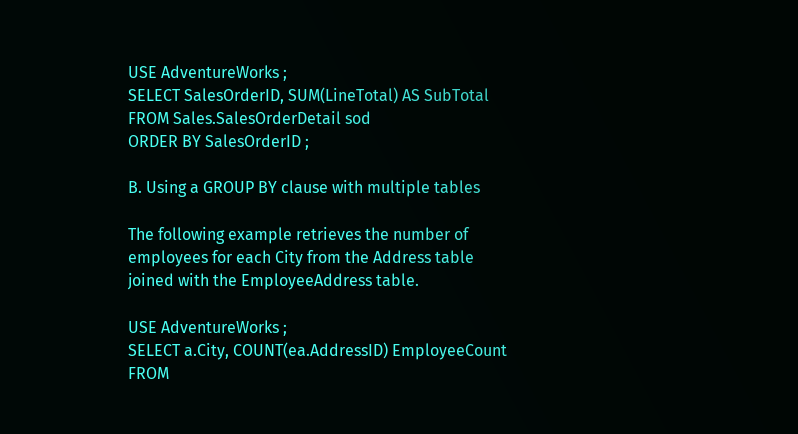USE AdventureWorks ;
SELECT SalesOrderID, SUM(LineTotal) AS SubTotal
FROM Sales.SalesOrderDetail sod
ORDER BY SalesOrderID ;

B. Using a GROUP BY clause with multiple tables

The following example retrieves the number of employees for each City from the Address table joined with the EmployeeAddress table.

USE AdventureWorks ;
SELECT a.City, COUNT(ea.AddressID) EmployeeCount
FROM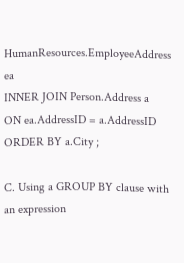HumanResources.EmployeeAddress ea
INNER JOIN Person.Address a
ON ea.AddressID = a.AddressID
ORDER BY a.City ;

C. Using a GROUP BY clause with an expression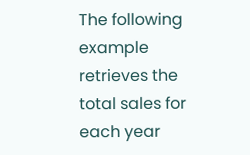The following example retrieves the total sales for each year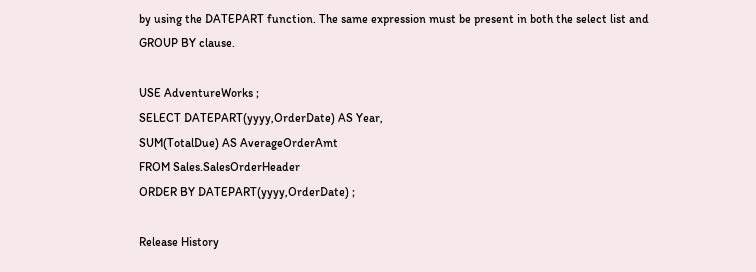by using the DATEPART function. The same expression must be present in both the select list and GROUP BY clause.

USE AdventureWorks ;
SELECT DATEPART(yyyy,OrderDate) AS Year,
SUM(TotalDue) AS AverageOrderAmt
FROM Sales.SalesOrderHeader
ORDER BY DATEPART(yyyy,OrderDate) ;

Release History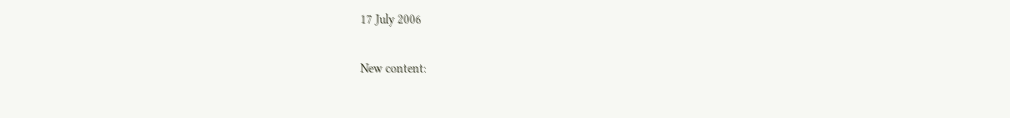17 July 2006

New content: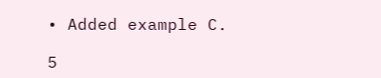• Added example C.

5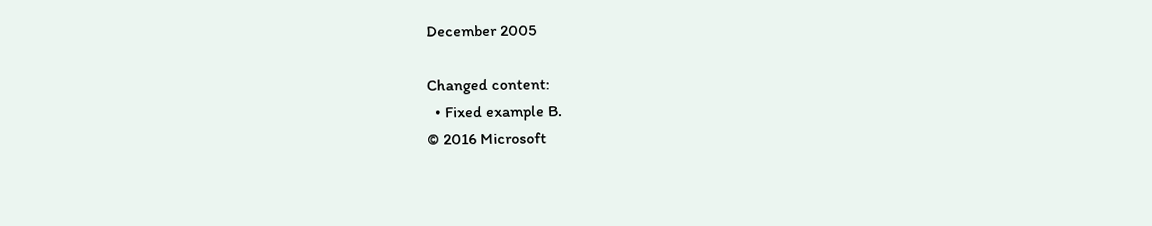December 2005

Changed content:
  • Fixed example B.
© 2016 Microsoft